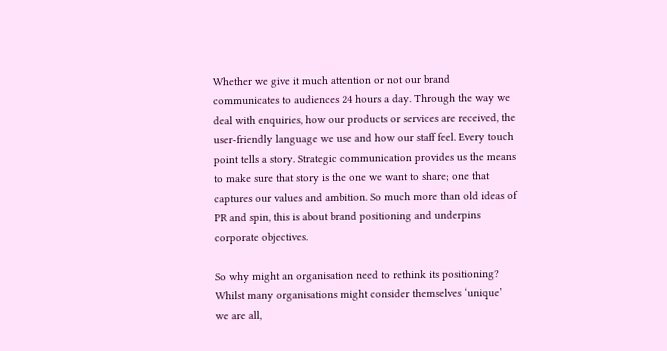Whether we give it much attention or not our brand communicates to audiences 24 hours a day. Through the way we deal with enquiries, how our products or services are received, the user-friendly language we use and how our staff feel. Every touch point tells a story. Strategic communication provides us the means to make sure that story is the one we want to share; one that captures our values and ambition. So much more than old ideas of PR and spin, this is about brand positioning and underpins corporate objectives.

So why might an organisation need to rethink its positioning? Whilst many organisations might consider themselves ‘unique’ we are all,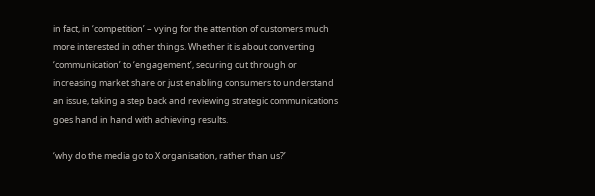in fact, in ‘competition’ – vying for the attention of customers much more interested in other things. Whether it is about converting ‘communication’ to ‘engagement’, securing cut through or increasing market share or just enabling consumers to understand an issue, taking a step back and reviewing strategic communications goes hand in hand with achieving results.

‘why do the media go to X organisation, rather than us?’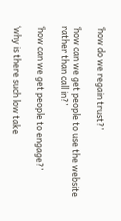‘how do we regain trust?’

‘how can we get people to use the website rather than call in?’

‘how can we get people to engage?’

‘why is there such low take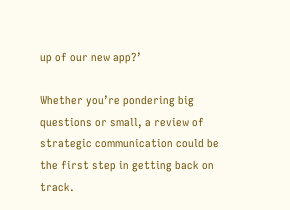up of our new app?’

Whether you’re pondering big questions or small, a review of strategic communication could be the first step in getting back on track.